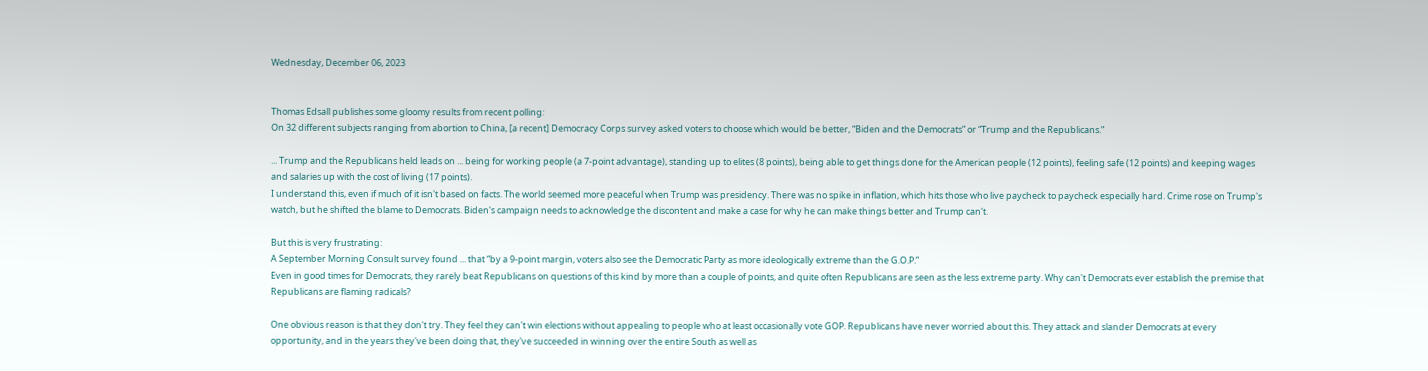Wednesday, December 06, 2023


Thomas Edsall publishes some gloomy results from recent polling:
On 32 different subjects ranging from abortion to China, [a recent] Democracy Corps survey asked voters to choose which would be better, “Biden and the Democrats” or “Trump and the Republicans.”

... Trump and the Republicans held leads on ... being for working people (a 7-point advantage), standing up to elites (8 points), being able to get things done for the American people (12 points), feeling safe (12 points) and keeping wages and salaries up with the cost of living (17 points).
I understand this, even if much of it isn't based on facts. The world seemed more peaceful when Trump was presidency. There was no spike in inflation, which hits those who live paycheck to paycheck especially hard. Crime rose on Trump's watch, but he shifted the blame to Democrats. Biden's campaign needs to acknowledge the discontent and make a case for why he can make things better and Trump can't.

But this is very frustrating:
A September Morning Consult survey found ... that “by a 9-point margin, voters also see the Democratic Party as more ideologically extreme than the G.O.P.”
Even in good times for Democrats, they rarely beat Republicans on questions of this kind by more than a couple of points, and quite often Republicans are seen as the less extreme party. Why can't Democrats ever establish the premise that Republicans are flaming radicals?

One obvious reason is that they don't try. They feel they can't win elections without appealing to people who at least occasionally vote GOP. Republicans have never worried about this. They attack and slander Democrats at every opportunity, and in the years they've been doing that, they've succeeded in winning over the entire South as well as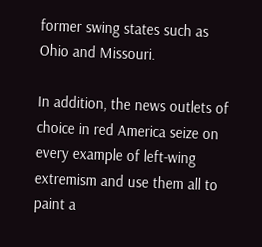former swing states such as Ohio and Missouri.

In addition, the news outlets of choice in red America seize on every example of left-wing extremism and use them all to paint a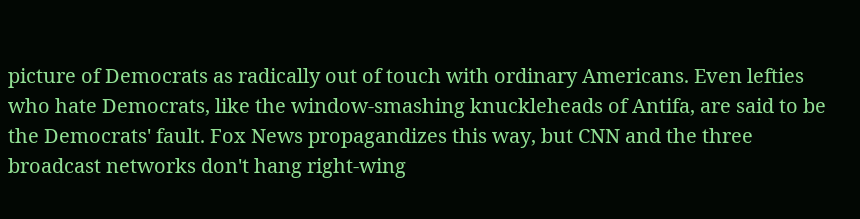picture of Democrats as radically out of touch with ordinary Americans. Even lefties who hate Democrats, like the window-smashing knuckleheads of Antifa, are said to be the Democrats' fault. Fox News propagandizes this way, but CNN and the three broadcast networks don't hang right-wing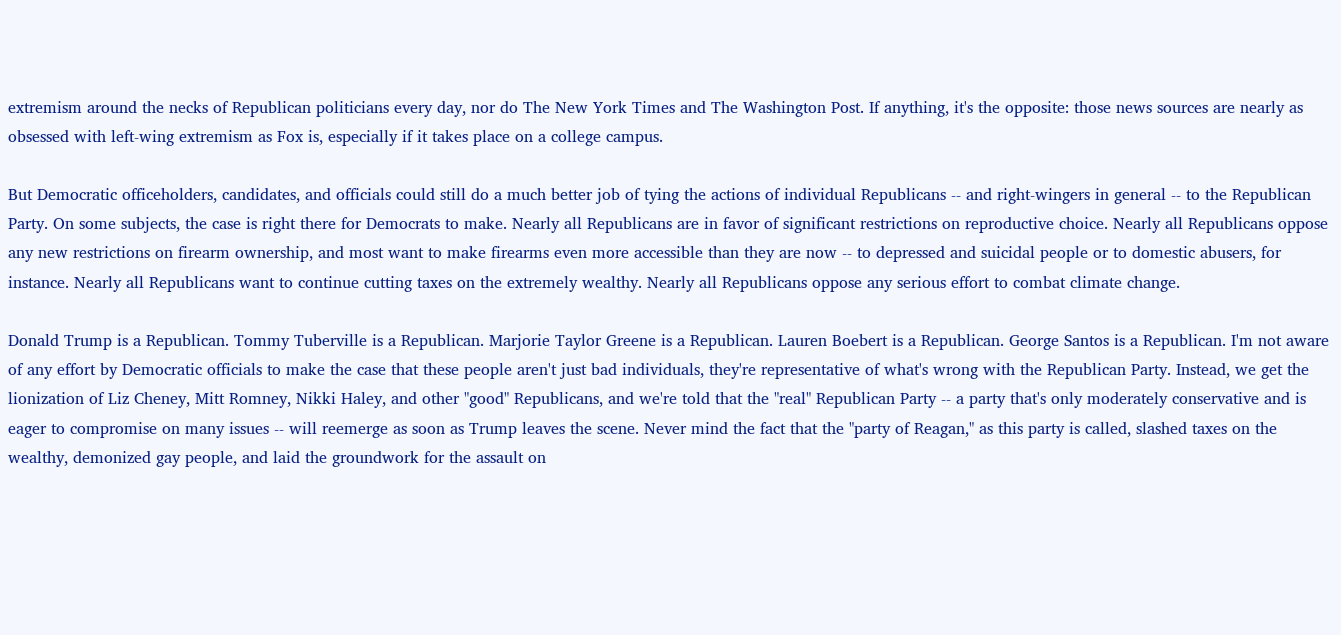extremism around the necks of Republican politicians every day, nor do The New York Times and The Washington Post. If anything, it's the opposite: those news sources are nearly as obsessed with left-wing extremism as Fox is, especially if it takes place on a college campus.

But Democratic officeholders, candidates, and officials could still do a much better job of tying the actions of individual Republicans -- and right-wingers in general -- to the Republican Party. On some subjects, the case is right there for Democrats to make. Nearly all Republicans are in favor of significant restrictions on reproductive choice. Nearly all Republicans oppose any new restrictions on firearm ownership, and most want to make firearms even more accessible than they are now -- to depressed and suicidal people or to domestic abusers, for instance. Nearly all Republicans want to continue cutting taxes on the extremely wealthy. Nearly all Republicans oppose any serious effort to combat climate change.

Donald Trump is a Republican. Tommy Tuberville is a Republican. Marjorie Taylor Greene is a Republican. Lauren Boebert is a Republican. George Santos is a Republican. I'm not aware of any effort by Democratic officials to make the case that these people aren't just bad individuals, they're representative of what's wrong with the Republican Party. Instead, we get the lionization of Liz Cheney, Mitt Romney, Nikki Haley, and other "good" Republicans, and we're told that the "real" Republican Party -- a party that's only moderately conservative and is eager to compromise on many issues -- will reemerge as soon as Trump leaves the scene. Never mind the fact that the "party of Reagan," as this party is called, slashed taxes on the wealthy, demonized gay people, and laid the groundwork for the assault on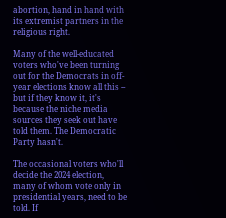abortion, hand in hand with its extremist partners in the religious right.

Many of the well-educated voters who've been turning out for the Democrats in off-year elections know all this -- but if they know it, it's because the niche media sources they seek out have told them. The Democratic Party hasn't.

The occasional voters who'll decide the 2024 election, many of whom vote only in presidential years, need to be told. If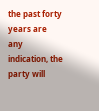the past forty years are any indication, the party will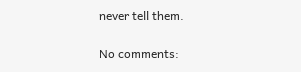never tell them.

No comments: